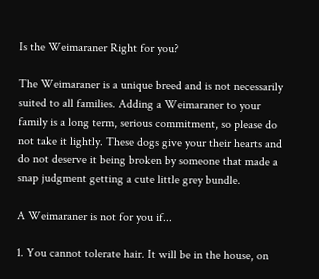Is the Weimaraner Right for you?

The Weimaraner is a unique breed and is not necessarily suited to all families. Adding a Weimaraner to your family is a long term, serious commitment, so please do not take it lightly. These dogs give your their hearts and do not deserve it being broken by someone that made a snap judgment getting a cute little grey bundle.

A Weimaraner is not for you if...

1. You cannot tolerate hair. It will be in the house, on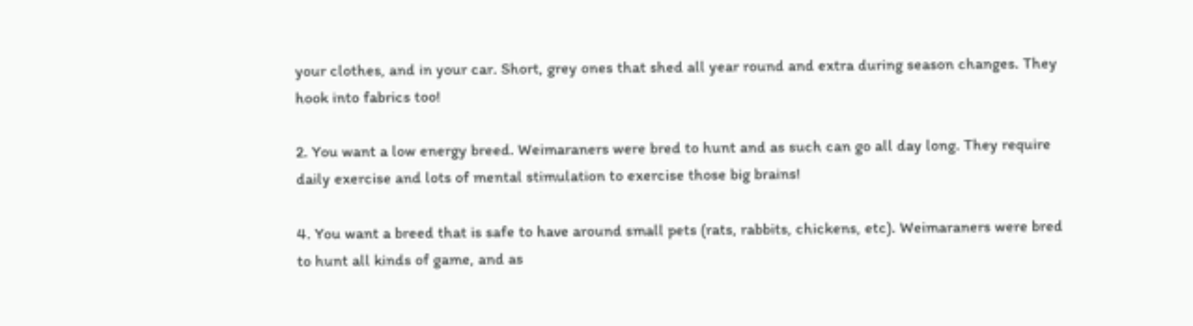your clothes, and in your car. Short, grey ones that shed all year round and extra during season changes. They hook into fabrics too!

2. You want a low energy breed. Weimaraners were bred to hunt and as such can go all day long. They require daily exercise and lots of mental stimulation to exercise those big brains!

4. You want a breed that is safe to have around small pets (rats, rabbits, chickens, etc). Weimaraners were bred to hunt all kinds of game, and as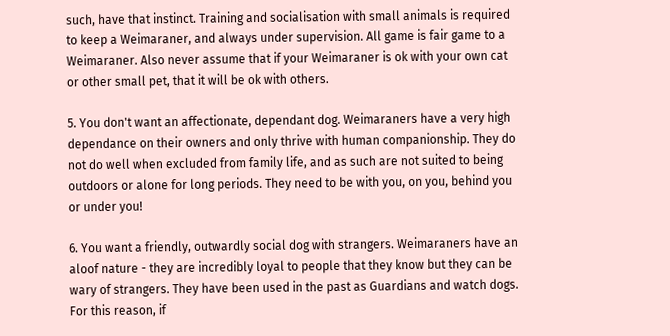such, have that instinct. Training and socialisation with small animals is required to keep a Weimaraner, and always under supervision. All game is fair game to a Weimaraner. Also never assume that if your Weimaraner is ok with your own cat or other small pet, that it will be ok with others.

5. You don't want an affectionate, dependant dog. Weimaraners have a very high dependance on their owners and only thrive with human companionship. They do not do well when excluded from family life, and as such are not suited to being outdoors or alone for long periods. They need to be with you, on you, behind you or under you!

6. You want a friendly, outwardly social dog with strangers. Weimaraners have an aloof nature - they are incredibly loyal to people that they know but they can be wary of strangers. They have been used in the past as Guardians and watch dogs. For this reason, if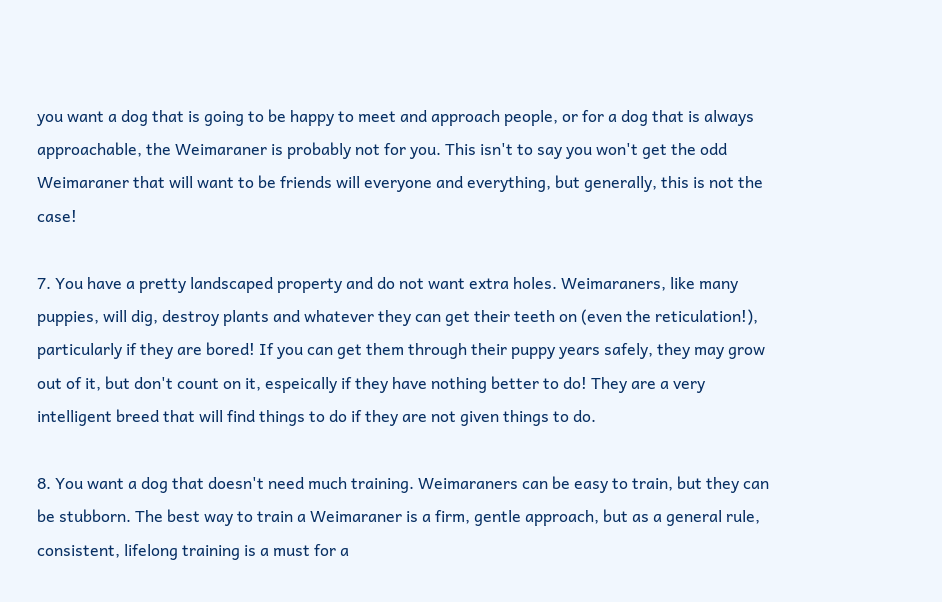you want a dog that is going to be happy to meet and approach people, or for a dog that is always approachable, the Weimaraner is probably not for you. This isn't to say you won't get the odd Weimaraner that will want to be friends will everyone and everything, but generally, this is not the case!

7. You have a pretty landscaped property and do not want extra holes. Weimaraners, like many puppies, will dig, destroy plants and whatever they can get their teeth on (even the reticulation!), particularly if they are bored! If you can get them through their puppy years safely, they may grow out of it, but don't count on it, espeically if they have nothing better to do! They are a very intelligent breed that will find things to do if they are not given things to do.

8. You want a dog that doesn't need much training. Weimaraners can be easy to train, but they can be stubborn. The best way to train a Weimaraner is a firm, gentle approach, but as a general rule, consistent, lifelong training is a must for a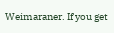Weimaraner. If you get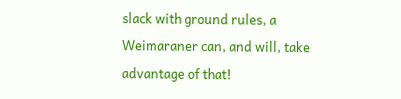slack with ground rules, a Weimaraner can, and will, take advantage of that!